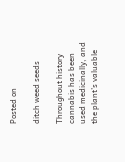Posted on

ditch weed seeds

Throughout history cannabis has been used medicinally, and the plant’s valuable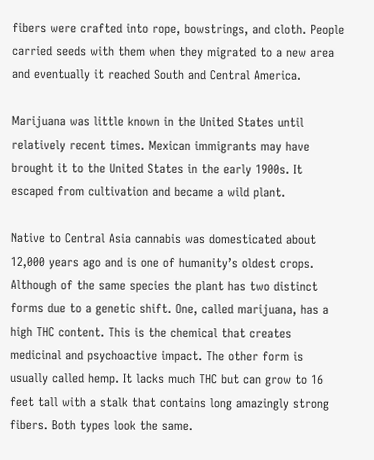fibers were crafted into rope, bowstrings, and cloth. People carried seeds with them when they migrated to a new area and eventually it reached South and Central America.

Marijuana was little known in the United States until relatively recent times. Mexican immigrants may have brought it to the United States in the early 1900s. It escaped from cultivation and became a wild plant.

Native to Central Asia cannabis was domesticated about 12,000 years ago and is one of humanity’s oldest crops. Although of the same species the plant has two distinct forms due to a genetic shift. One, called marijuana, has a high THC content. This is the chemical that creates medicinal and psychoactive impact. The other form is usually called hemp. It lacks much THC but can grow to 16 feet tall with a stalk that contains long amazingly strong fibers. Both types look the same.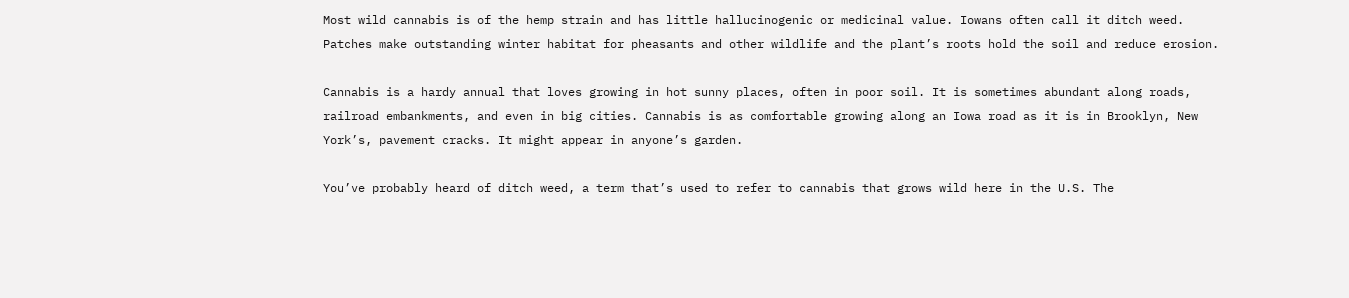Most wild cannabis is of the hemp strain and has little hallucinogenic or medicinal value. Iowans often call it ditch weed. Patches make outstanding winter habitat for pheasants and other wildlife and the plant’s roots hold the soil and reduce erosion.

Cannabis is a hardy annual that loves growing in hot sunny places, often in poor soil. It is sometimes abundant along roads, railroad embankments, and even in big cities. Cannabis is as comfortable growing along an Iowa road as it is in Brooklyn, New York’s, pavement cracks. It might appear in anyone’s garden.

You’ve probably heard of ditch weed, a term that’s used to refer to cannabis that grows wild here in the U.S. The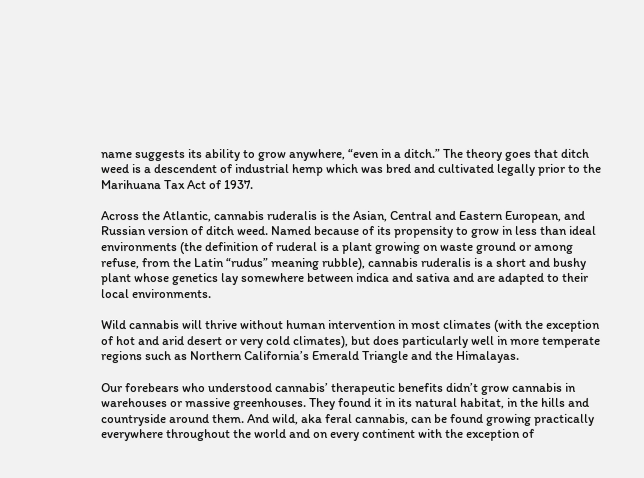name suggests its ability to grow anywhere, “even in a ditch.” The theory goes that ditch weed is a descendent of industrial hemp which was bred and cultivated legally prior to the Marihuana Tax Act of 1937.

Across the Atlantic, cannabis ruderalis is the Asian, Central and Eastern European, and Russian version of ditch weed. Named because of its propensity to grow in less than ideal environments (the definition of ruderal is a plant growing on waste ground or among refuse, from the Latin “rudus” meaning rubble), cannabis ruderalis is a short and bushy plant whose genetics lay somewhere between indica and sativa and are adapted to their local environments.

Wild cannabis will thrive without human intervention in most climates (with the exception of hot and arid desert or very cold climates), but does particularly well in more temperate regions such as Northern California’s Emerald Triangle and the Himalayas.

Our forebears who understood cannabis’ therapeutic benefits didn’t grow cannabis in warehouses or massive greenhouses. They found it in its natural habitat, in the hills and countryside around them. And wild, aka feral cannabis, can be found growing practically everywhere throughout the world and on every continent with the exception of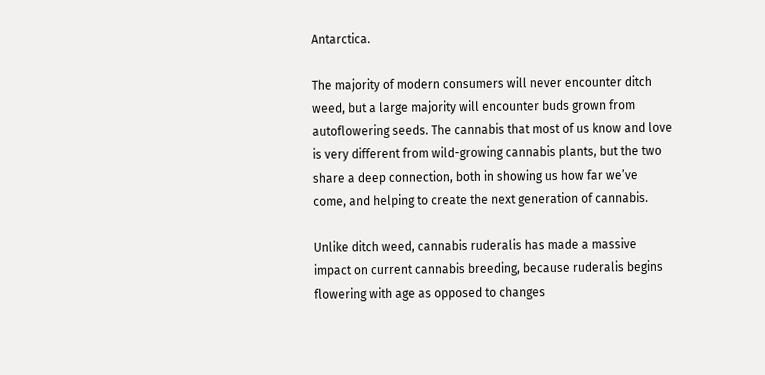Antarctica.

The majority of modern consumers will never encounter ditch weed, but a large majority will encounter buds grown from autoflowering seeds. The cannabis that most of us know and love is very different from wild-growing cannabis plants, but the two share a deep connection, both in showing us how far we’ve come, and helping to create the next generation of cannabis.

Unlike ditch weed, cannabis ruderalis has made a massive impact on current cannabis breeding, because ruderalis begins flowering with age as opposed to changes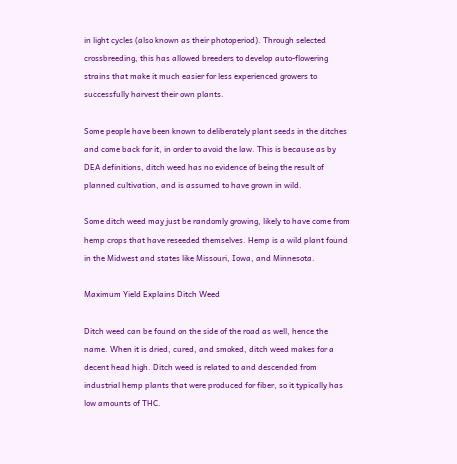in light cycles (also known as their photoperiod). Through selected crossbreeding, this has allowed breeders to develop auto-flowering strains that make it much easier for less experienced growers to successfully harvest their own plants.

Some people have been known to deliberately plant seeds in the ditches and come back for it, in order to avoid the law. This is because as by DEA definitions, ditch weed has no evidence of being the result of planned cultivation, and is assumed to have grown in wild.

Some ditch weed may just be randomly growing, likely to have come from hemp crops that have reseeded themselves. Hemp is a wild plant found in the Midwest and states like Missouri, Iowa, and Minnesota.

Maximum Yield Explains Ditch Weed

Ditch weed can be found on the side of the road as well, hence the name. When it is dried, cured, and smoked, ditch weed makes for a decent head high. Ditch weed is related to and descended from industrial hemp plants that were produced for fiber, so it typically has low amounts of THC.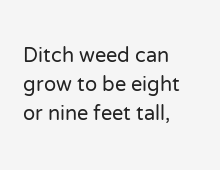Ditch weed can grow to be eight or nine feet tall,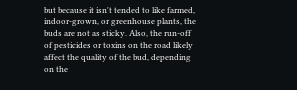but because it isn't tended to like farmed, indoor-grown, or greenhouse plants, the buds are not as sticky. Also, the run-off of pesticides or toxins on the road likely affect the quality of the bud, depending on the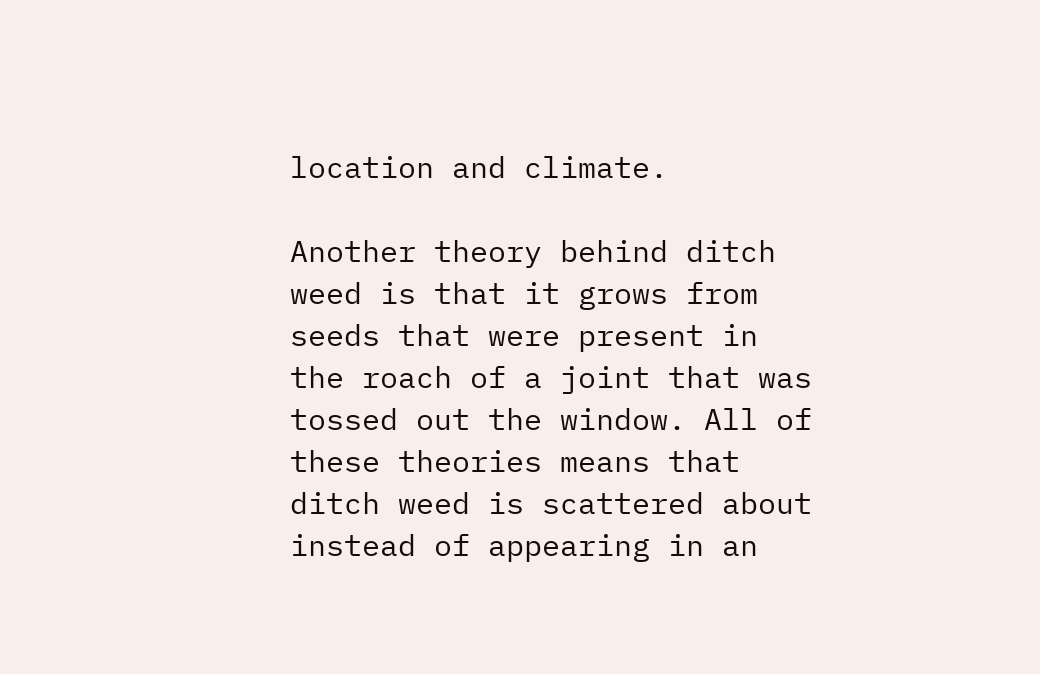location and climate.

Another theory behind ditch weed is that it grows from seeds that were present in the roach of a joint that was tossed out the window. All of these theories means that ditch weed is scattered about instead of appearing in an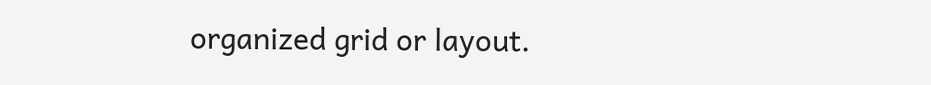organized grid or layout.